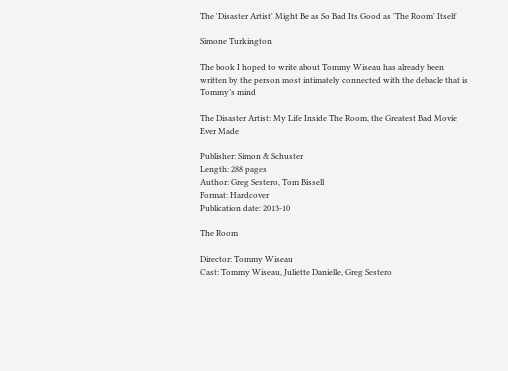The 'Disaster Artist' Might Be as So Bad Its Good as 'The Room' Itself

Simone Turkington

The book I hoped to write about Tommy Wiseau has already been written by the person most intimately connected with the debacle that is Tommy’s mind

The Disaster Artist: My Life Inside The Room, the Greatest Bad Movie Ever Made

Publisher: Simon & Schuster
Length: 288 pages
Author: Greg Sestero, Tom Bissell
Format: Hardcover
Publication date: 2013-10

The Room

Director: Tommy Wiseau
Cast: Tommy Wiseau, Juliette Danielle, Greg Sestero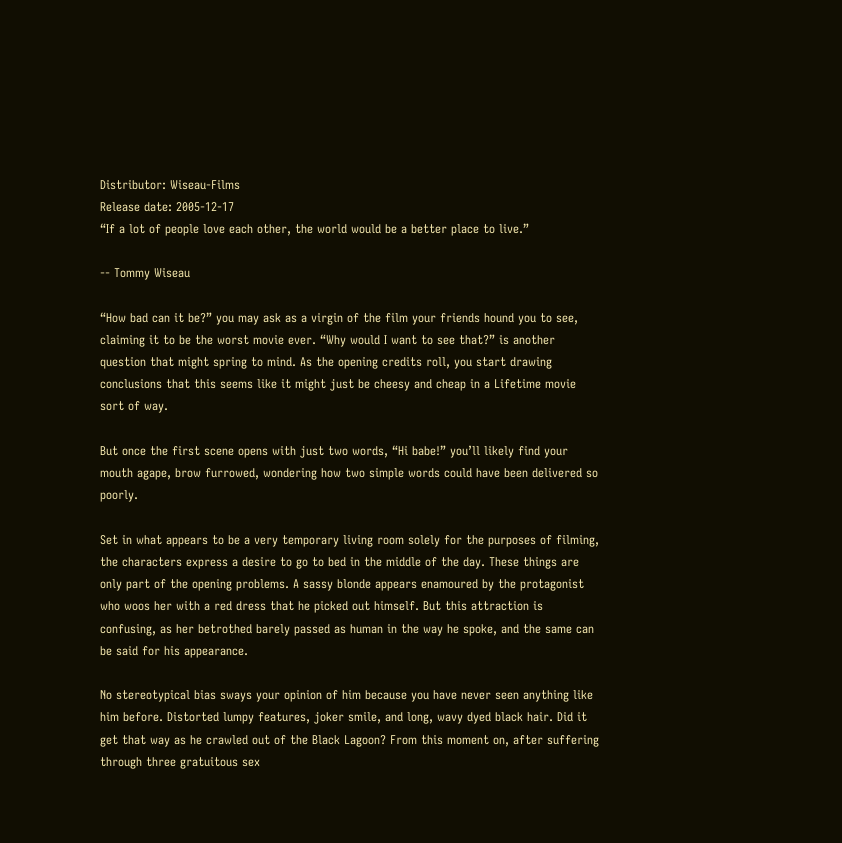Distributor: Wiseau-Films
Release date: 2005-12-17
“If a lot of people love each other, the world would be a better place to live.”

-- Tommy Wiseau

“How bad can it be?” you may ask as a virgin of the film your friends hound you to see, claiming it to be the worst movie ever. “Why would I want to see that?” is another question that might spring to mind. As the opening credits roll, you start drawing conclusions that this seems like it might just be cheesy and cheap in a Lifetime movie sort of way.

But once the first scene opens with just two words, “Hi babe!” you’ll likely find your mouth agape, brow furrowed, wondering how two simple words could have been delivered so poorly.

Set in what appears to be a very temporary living room solely for the purposes of filming, the characters express a desire to go to bed in the middle of the day. These things are only part of the opening problems. A sassy blonde appears enamoured by the protagonist who woos her with a red dress that he picked out himself. But this attraction is confusing, as her betrothed barely passed as human in the way he spoke, and the same can be said for his appearance.

No stereotypical bias sways your opinion of him because you have never seen anything like him before. Distorted lumpy features, joker smile, and long, wavy dyed black hair. Did it get that way as he crawled out of the Black Lagoon? From this moment on, after suffering through three gratuitous sex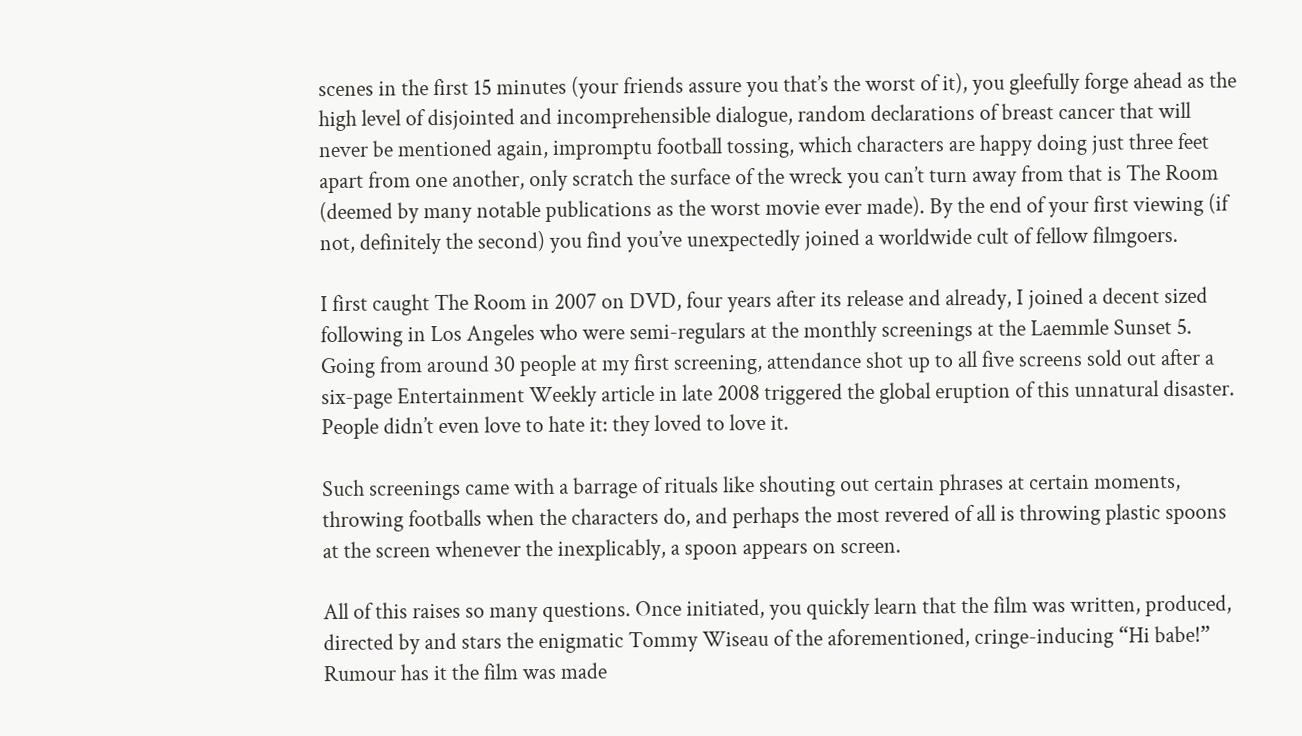scenes in the first 15 minutes (your friends assure you that’s the worst of it), you gleefully forge ahead as the high level of disjointed and incomprehensible dialogue, random declarations of breast cancer that will never be mentioned again, impromptu football tossing, which characters are happy doing just three feet apart from one another, only scratch the surface of the wreck you can’t turn away from that is The Room (deemed by many notable publications as the worst movie ever made). By the end of your first viewing (if not, definitely the second) you find you’ve unexpectedly joined a worldwide cult of fellow filmgoers.

I first caught The Room in 2007 on DVD, four years after its release and already, I joined a decent sized following in Los Angeles who were semi-regulars at the monthly screenings at the Laemmle Sunset 5. Going from around 30 people at my first screening, attendance shot up to all five screens sold out after a six-page Entertainment Weekly article in late 2008 triggered the global eruption of this unnatural disaster. People didn’t even love to hate it: they loved to love it.

Such screenings came with a barrage of rituals like shouting out certain phrases at certain moments, throwing footballs when the characters do, and perhaps the most revered of all is throwing plastic spoons at the screen whenever the inexplicably, a spoon appears on screen.

All of this raises so many questions. Once initiated, you quickly learn that the film was written, produced, directed by and stars the enigmatic Tommy Wiseau of the aforementioned, cringe-inducing “Hi babe!” Rumour has it the film was made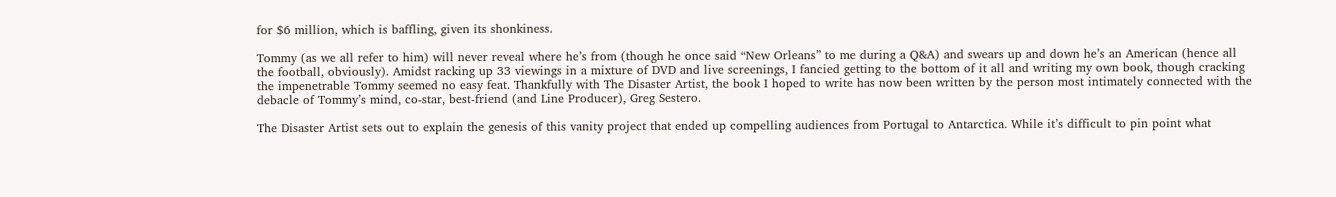for $6 million, which is baffling, given its shonkiness.

Tommy (as we all refer to him) will never reveal where he’s from (though he once said “New Orleans” to me during a Q&A) and swears up and down he’s an American (hence all the football, obviously). Amidst racking up 33 viewings in a mixture of DVD and live screenings, I fancied getting to the bottom of it all and writing my own book, though cracking the impenetrable Tommy seemed no easy feat. Thankfully with The Disaster Artist, the book I hoped to write has now been written by the person most intimately connected with the debacle of Tommy’s mind, co-star, best-friend (and Line Producer), Greg Sestero.

The Disaster Artist sets out to explain the genesis of this vanity project that ended up compelling audiences from Portugal to Antarctica. While it’s difficult to pin point what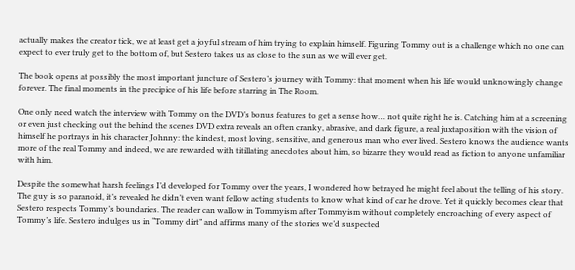actually makes the creator tick, we at least get a joyful stream of him trying to explain himself. Figuring Tommy out is a challenge which no one can expect to ever truly get to the bottom of, but Sestero takes us as close to the sun as we will ever get.

The book opens at possibly the most important juncture of Sestero’s journey with Tommy: that moment when his life would unknowingly change forever. The final moments in the precipice of his life before starring in The Room.

One only need watch the interview with Tommy on the DVD’s bonus features to get a sense how… not quite right he is. Catching him at a screening or even just checking out the behind the scenes DVD extra reveals an often cranky, abrasive, and dark figure, a real juxtaposition with the vision of himself he portrays in his character Johnny: the kindest, most loving, sensitive, and generous man who ever lived. Sestero knows the audience wants more of the real Tommy and indeed, we are rewarded with titillating anecdotes about him, so bizarre they would read as fiction to anyone unfamiliar with him.

Despite the somewhat harsh feelings I’d developed for Tommy over the years, I wondered how betrayed he might feel about the telling of his story. The guy is so paranoid, it’s revealed he didn’t even want fellow acting students to know what kind of car he drove. Yet it quickly becomes clear that Sestero respects Tommy’s boundaries. The reader can wallow in Tommyism after Tommyism without completely encroaching of every aspect of Tommy’s life. Sestero indulges us in “Tommy dirt” and affirms many of the stories we’d suspected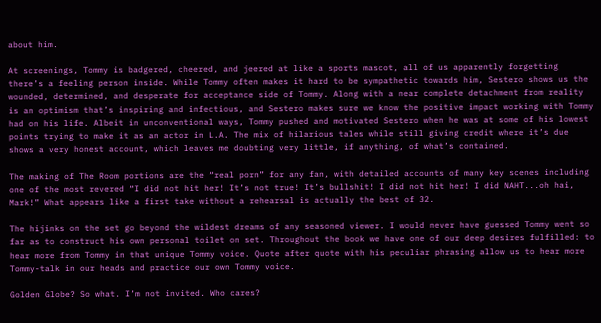about him.

At screenings, Tommy is badgered, cheered, and jeered at like a sports mascot, all of us apparently forgetting there’s a feeling person inside. While Tommy often makes it hard to be sympathetic towards him, Sestero shows us the wounded, determined, and desperate for acceptance side of Tommy. Along with a near complete detachment from reality is an optimism that’s inspiring and infectious, and Sestero makes sure we know the positive impact working with Tommy had on his life. Albeit in unconventional ways, Tommy pushed and motivated Sestero when he was at some of his lowest points trying to make it as an actor in L.A. The mix of hilarious tales while still giving credit where it’s due shows a very honest account, which leaves me doubting very little, if anything, of what’s contained.

The making of The Room portions are the “real porn” for any fan, with detailed accounts of many key scenes including one of the most revered “I did not hit her! It’s not true! It’s bullshit! I did not hit her! I did NAHT...oh hai, Mark!” What appears like a first take without a rehearsal is actually the best of 32.

The hijinks on the set go beyond the wildest dreams of any seasoned viewer. I would never have guessed Tommy went so far as to construct his own personal toilet on set. Throughout the book we have one of our deep desires fulfilled: to hear more from Tommy in that unique Tommy voice. Quote after quote with his peculiar phrasing allow us to hear more Tommy-talk in our heads and practice our own Tommy voice.

Golden Globe? So what. I’m not invited. Who cares?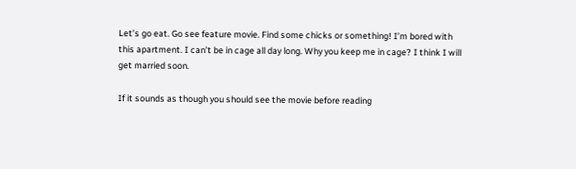Let’s go eat. Go see feature movie. Find some chicks or something! I’m bored with this apartment. I can’t be in cage all day long. Why you keep me in cage? I think I will get married soon.

If it sounds as though you should see the movie before reading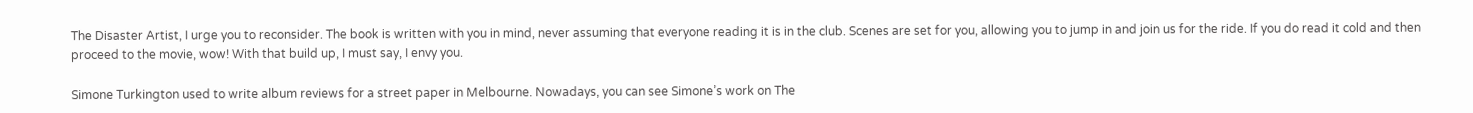The Disaster Artist, I urge you to reconsider. The book is written with you in mind, never assuming that everyone reading it is in the club. Scenes are set for you, allowing you to jump in and join us for the ride. If you do read it cold and then proceed to the movie, wow! With that build up, I must say, I envy you.

Simone Turkington used to write album reviews for a street paper in Melbourne. Nowadays, you can see Simone’s work on The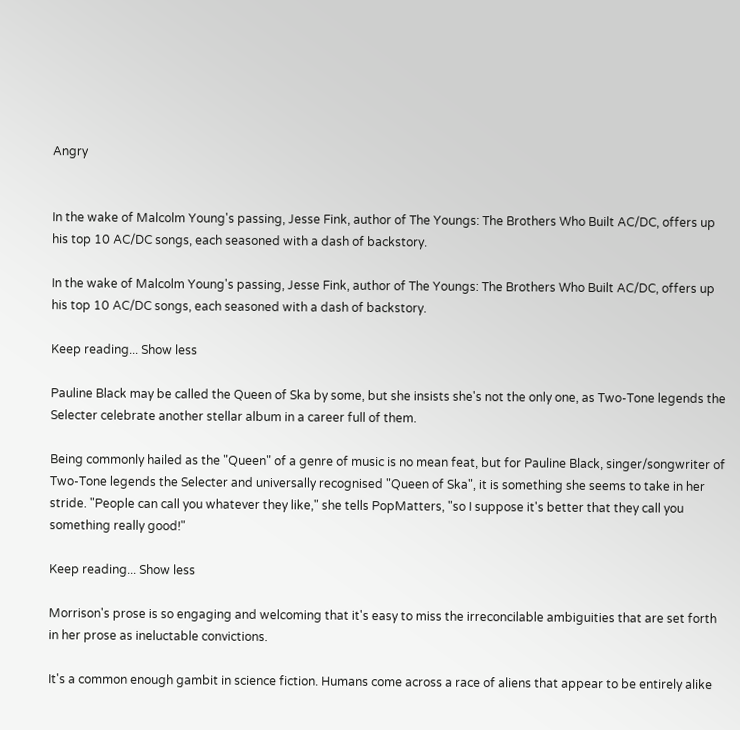Angry


In the wake of Malcolm Young's passing, Jesse Fink, author of The Youngs: The Brothers Who Built AC/DC, offers up his top 10 AC/DC songs, each seasoned with a dash of backstory.

In the wake of Malcolm Young's passing, Jesse Fink, author of The Youngs: The Brothers Who Built AC/DC, offers up his top 10 AC/DC songs, each seasoned with a dash of backstory.

Keep reading... Show less

Pauline Black may be called the Queen of Ska by some, but she insists she's not the only one, as Two-Tone legends the Selecter celebrate another stellar album in a career full of them.

Being commonly hailed as the "Queen" of a genre of music is no mean feat, but for Pauline Black, singer/songwriter of Two-Tone legends the Selecter and universally recognised "Queen of Ska", it is something she seems to take in her stride. "People can call you whatever they like," she tells PopMatters, "so I suppose it's better that they call you something really good!"

Keep reading... Show less

Morrison's prose is so engaging and welcoming that it's easy to miss the irreconcilable ambiguities that are set forth in her prose as ineluctable convictions.

It's a common enough gambit in science fiction. Humans come across a race of aliens that appear to be entirely alike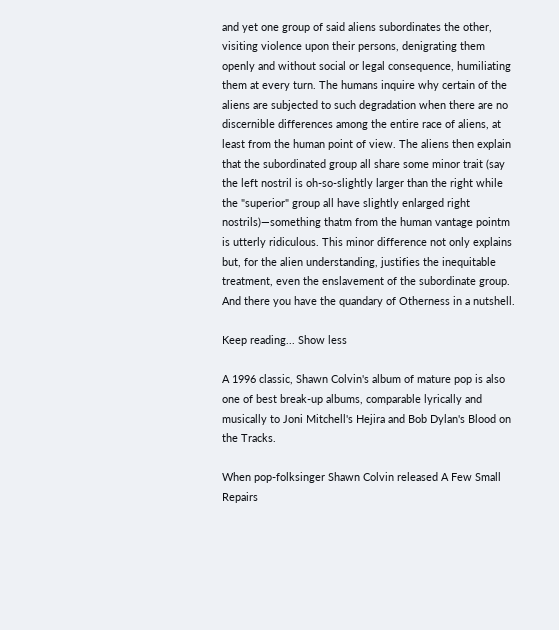and yet one group of said aliens subordinates the other, visiting violence upon their persons, denigrating them openly and without social or legal consequence, humiliating them at every turn. The humans inquire why certain of the aliens are subjected to such degradation when there are no discernible differences among the entire race of aliens, at least from the human point of view. The aliens then explain that the subordinated group all share some minor trait (say the left nostril is oh-so-slightly larger than the right while the "superior" group all have slightly enlarged right nostrils)—something thatm from the human vantage pointm is utterly ridiculous. This minor difference not only explains but, for the alien understanding, justifies the inequitable treatment, even the enslavement of the subordinate group. And there you have the quandary of Otherness in a nutshell.

Keep reading... Show less

A 1996 classic, Shawn Colvin's album of mature pop is also one of best break-up albums, comparable lyrically and musically to Joni Mitchell's Hejira and Bob Dylan's Blood on the Tracks.

When pop-folksinger Shawn Colvin released A Few Small Repairs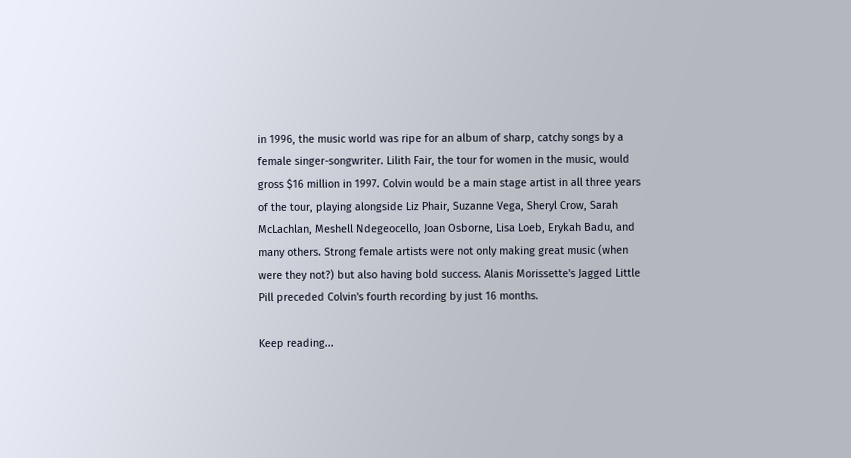in 1996, the music world was ripe for an album of sharp, catchy songs by a female singer-songwriter. Lilith Fair, the tour for women in the music, would gross $16 million in 1997. Colvin would be a main stage artist in all three years of the tour, playing alongside Liz Phair, Suzanne Vega, Sheryl Crow, Sarah McLachlan, Meshell Ndegeocello, Joan Osborne, Lisa Loeb, Erykah Badu, and many others. Strong female artists were not only making great music (when were they not?) but also having bold success. Alanis Morissette's Jagged Little Pill preceded Colvin's fourth recording by just 16 months.

Keep reading...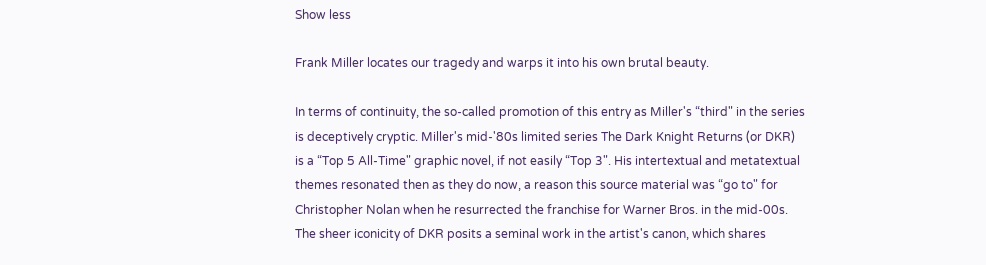Show less

Frank Miller locates our tragedy and warps it into his own brutal beauty.

In terms of continuity, the so-called promotion of this entry as Miller's “third" in the series is deceptively cryptic. Miller's mid-'80s limited series The Dark Knight Returns (or DKR) is a “Top 5 All-Time" graphic novel, if not easily “Top 3". His intertextual and metatextual themes resonated then as they do now, a reason this source material was “go to" for Christopher Nolan when he resurrected the franchise for Warner Bros. in the mid-00s. The sheer iconicity of DKR posits a seminal work in the artist's canon, which shares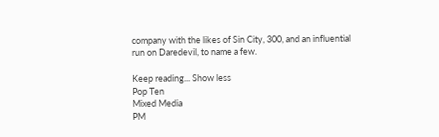company with the likes of Sin City, 300, and an influential run on Daredevil, to name a few.

Keep reading... Show less
Pop Ten
Mixed Media
PM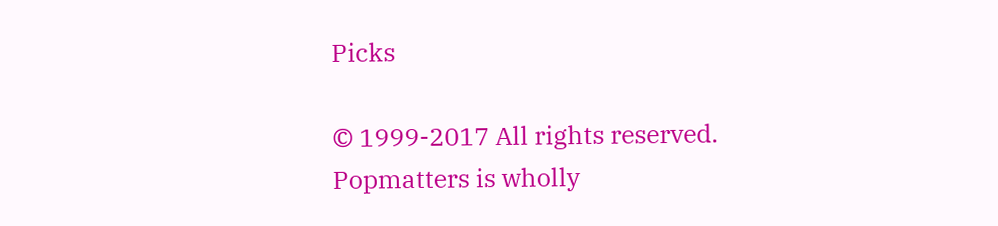Picks

© 1999-2017 All rights reserved.
Popmatters is wholly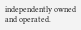independently owned and operated.